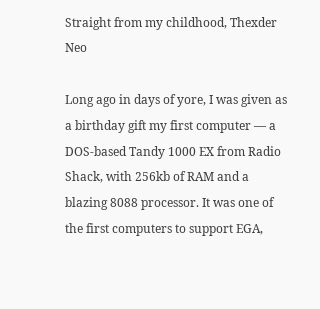Straight from my childhood, Thexder Neo

Long ago in days of yore, I was given as a birthday gift my first computer — a DOS-based Tandy 1000 EX from Radio Shack, with 256kb of RAM and a blazing 8088 processor. It was one of the first computers to support EGA,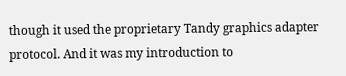though it used the proprietary Tandy graphics adapter protocol. And it was my introduction to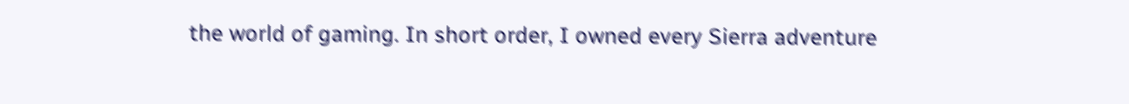the world of gaming. In short order, I owned every Sierra adventure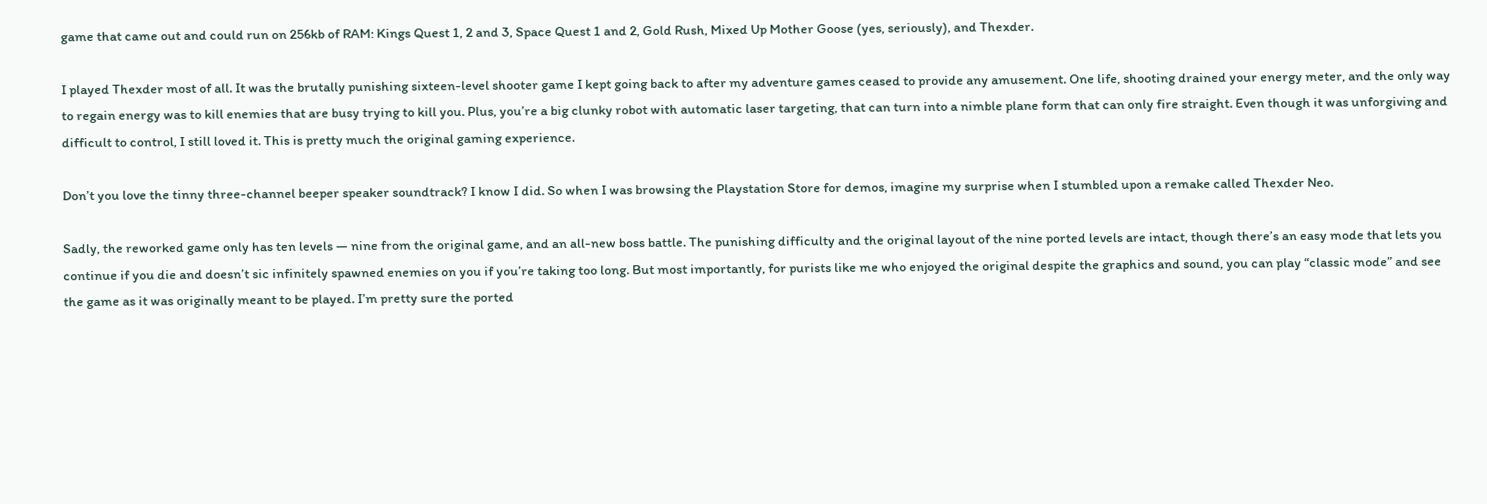game that came out and could run on 256kb of RAM: Kings Quest 1, 2 and 3, Space Quest 1 and 2, Gold Rush, Mixed Up Mother Goose (yes, seriously), and Thexder.

I played Thexder most of all. It was the brutally punishing sixteen-level shooter game I kept going back to after my adventure games ceased to provide any amusement. One life, shooting drained your energy meter, and the only way to regain energy was to kill enemies that are busy trying to kill you. Plus, you’re a big clunky robot with automatic laser targeting, that can turn into a nimble plane form that can only fire straight. Even though it was unforgiving and difficult to control, I still loved it. This is pretty much the original gaming experience.

Don’t you love the tinny three-channel beeper speaker soundtrack? I know I did. So when I was browsing the Playstation Store for demos, imagine my surprise when I stumbled upon a remake called Thexder Neo.

Sadly, the reworked game only has ten levels — nine from the original game, and an all-new boss battle. The punishing difficulty and the original layout of the nine ported levels are intact, though there’s an easy mode that lets you continue if you die and doesn’t sic infinitely spawned enemies on you if you’re taking too long. But most importantly, for purists like me who enjoyed the original despite the graphics and sound, you can play “classic mode” and see the game as it was originally meant to be played. I’m pretty sure the ported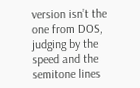version isn’t the one from DOS, judging by the speed and the semitone lines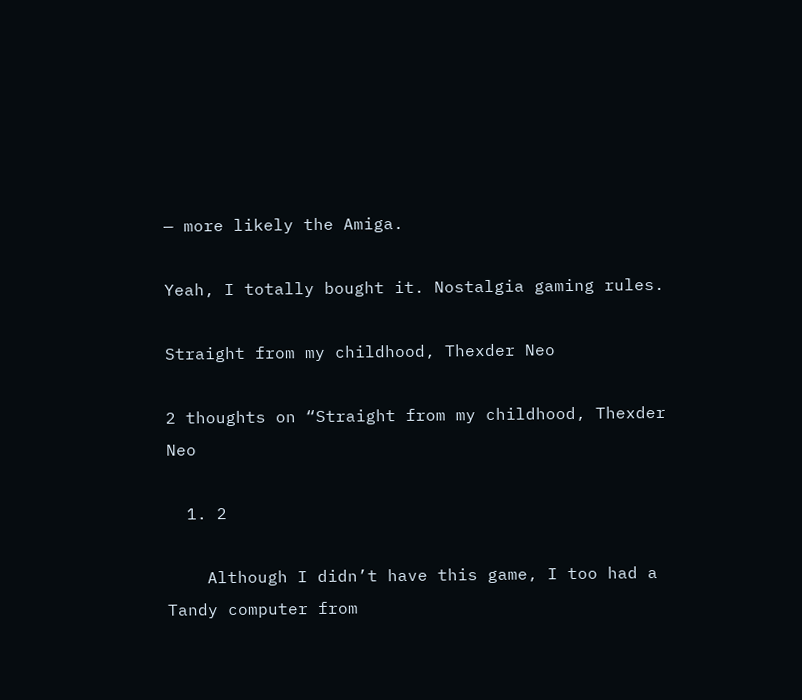— more likely the Amiga.

Yeah, I totally bought it. Nostalgia gaming rules.

Straight from my childhood, Thexder Neo

2 thoughts on “Straight from my childhood, Thexder Neo

  1. 2

    Although I didn’t have this game, I too had a Tandy computer from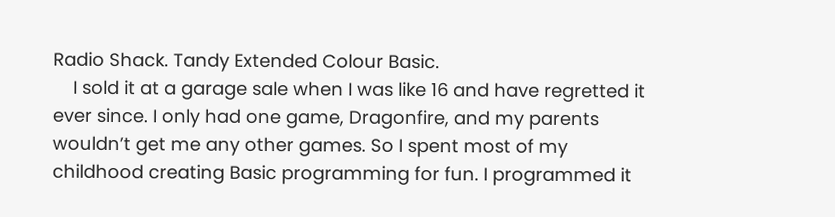Radio Shack. Tandy Extended Colour Basic.
    I sold it at a garage sale when I was like 16 and have regretted it ever since. I only had one game, Dragonfire, and my parents wouldn’t get me any other games. So I spent most of my childhood creating Basic programming for fun. I programmed it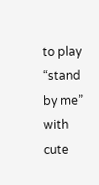to play “stand by me” with cute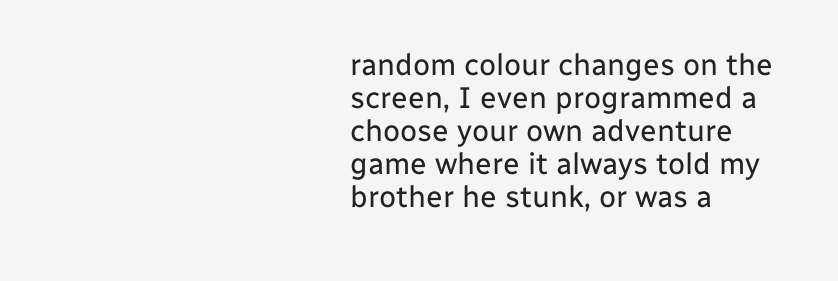random colour changes on the screen, I even programmed a choose your own adventure game where it always told my brother he stunk, or was a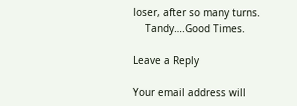loser, after so many turns.
    Tandy….Good Times.

Leave a Reply

Your email address will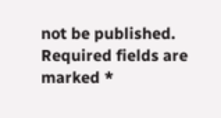not be published. Required fields are marked *